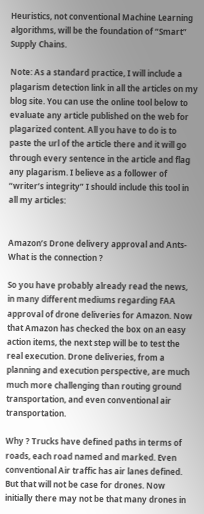Heuristics, not conventional Machine Learning algorithms, will be the foundation of “Smart” Supply Chains.

Note: As a standard practice, I will include a plagarism detection link in all the articles on my blog site. You can use the online tool below to evaluate any article published on the web for plagarized content. All you have to do is to paste the url of the article there and it will go through every sentence in the article and flag any plagarism. I believe as a follower of “writer’s integrity” I should include this tool in all my articles:


Amazon’s Drone delivery approval and Ants- What is the connection ?

So you have probably already read the news, in many different mediums regarding FAA approval of drone deliveries for Amazon. Now that Amazon has checked the box on an easy action items, the next step will be to test the real execution. Drone deliveries, from a planning and execution perspective, are much much more challenging than routing ground transportation, and even conventional air transportation.

Why ? Trucks have defined paths in terms of roads, each road named and marked. Even conventional Air traffic has air lanes defined. But that will not be case for drones. Now initially there may not be that many drones in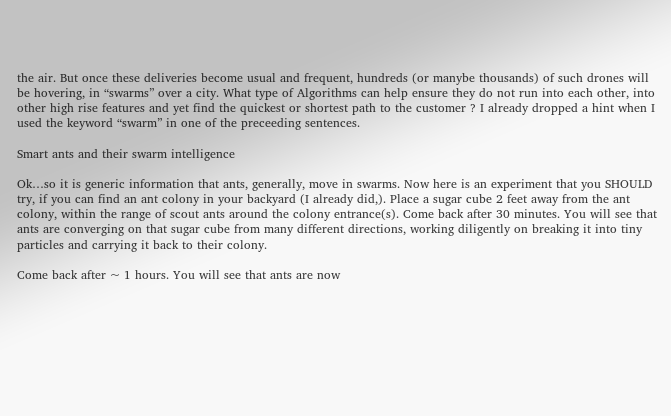the air. But once these deliveries become usual and frequent, hundreds (or manybe thousands) of such drones will be hovering, in “swarms” over a city. What type of Algorithms can help ensure they do not run into each other, into other high rise features and yet find the quickest or shortest path to the customer ? I already dropped a hint when I used the keyword “swarm” in one of the preceeding sentences.

Smart ants and their swarm intelligence

Ok…so it is generic information that ants, generally, move in swarms. Now here is an experiment that you SHOULD try, if you can find an ant colony in your backyard (I already did,). Place a sugar cube 2 feet away from the ant colony, within the range of scout ants around the colony entrance(s). Come back after 30 minutes. You will see that ants are converging on that sugar cube from many different directions, working diligently on breaking it into tiny particles and carrying it back to their colony.

Come back after ~ 1 hours. You will see that ants are now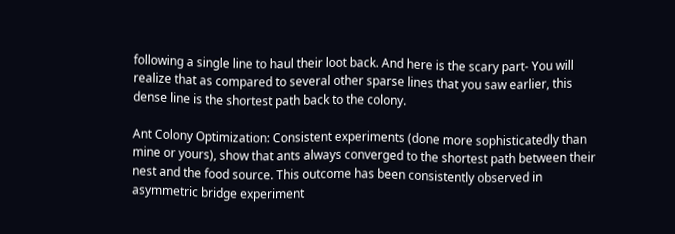following a single line to haul their loot back. And here is the scary part- You will realize that as compared to several other sparse lines that you saw earlier, this dense line is the shortest path back to the colony.

Ant Colony Optimization: Consistent experiments (done more sophisticatedly than mine or yours), show that ants always converged to the shortest path between their nest and the food source. This outcome has been consistently observed in asymmetric bridge experiment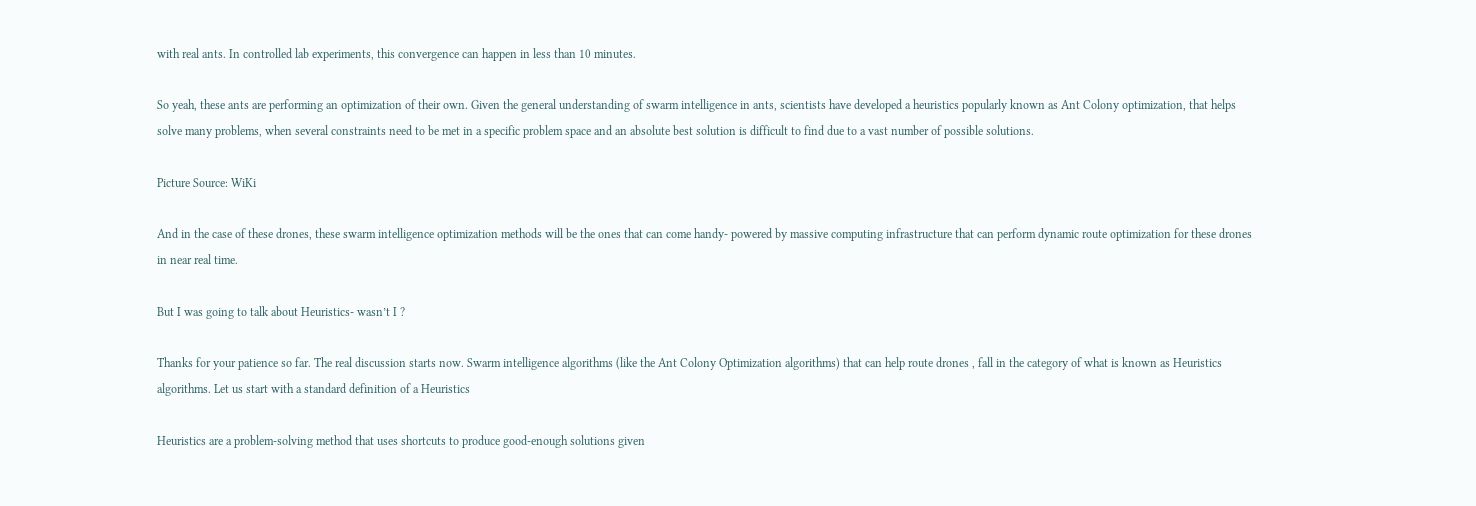with real ants. In controlled lab experiments, this convergence can happen in less than 10 minutes.

So yeah, these ants are performing an optimization of their own. Given the general understanding of swarm intelligence in ants, scientists have developed a heuristics popularly known as Ant Colony optimization, that helps solve many problems, when several constraints need to be met in a specific problem space and an absolute best solution is difficult to find due to a vast number of possible solutions.

Picture Source: WiKi

And in the case of these drones, these swarm intelligence optimization methods will be the ones that can come handy- powered by massive computing infrastructure that can perform dynamic route optimization for these drones in near real time.

But I was going to talk about Heuristics- wasn’t I ?

Thanks for your patience so far. The real discussion starts now. Swarm intelligence algorithms (like the Ant Colony Optimization algorithms) that can help route drones , fall in the category of what is known as Heuristics algorithms. Let us start with a standard definition of a Heuristics

Heuristics are a problem-solving method that uses shortcuts to produce good-enough solutions given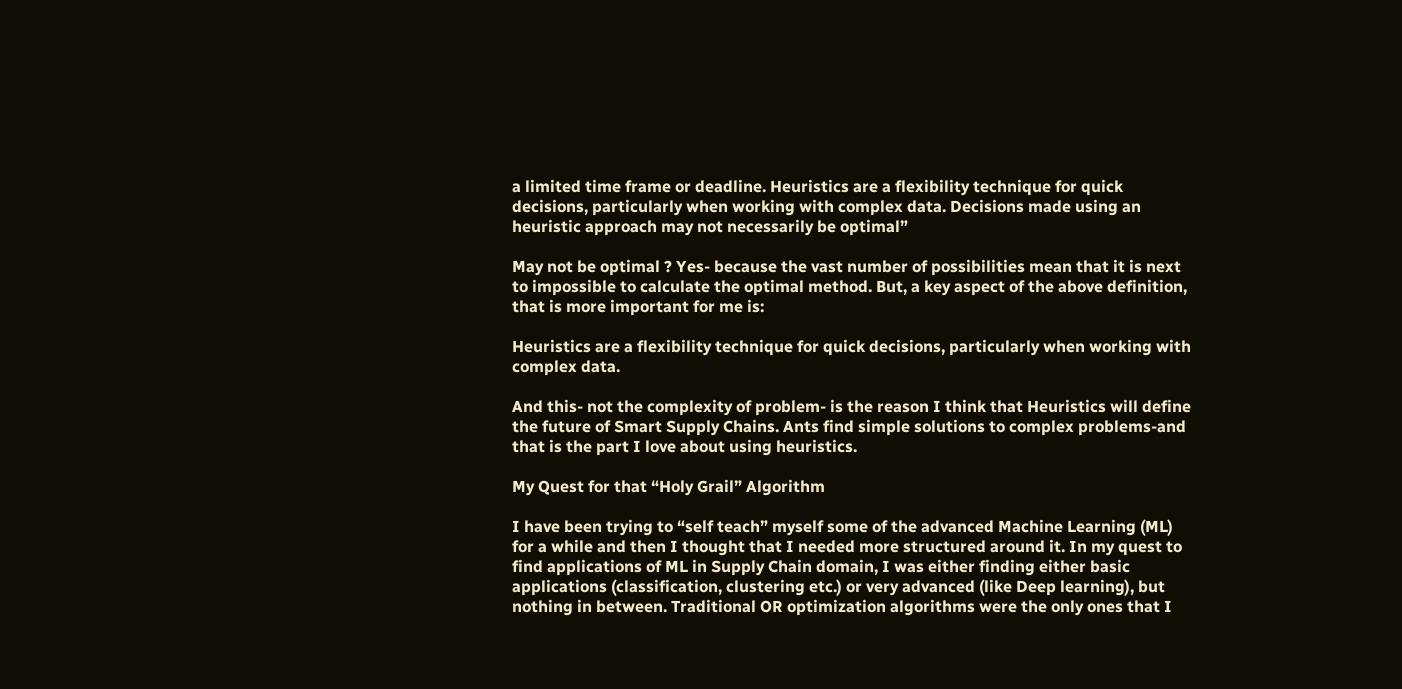a limited time frame or deadline. Heuristics are a flexibility technique for quick decisions, particularly when working with complex data. Decisions made using an heuristic approach may not necessarily be optimal”

May not be optimal ? Yes- because the vast number of possibilities mean that it is next to impossible to calculate the optimal method. But, a key aspect of the above definition, that is more important for me is:

Heuristics are a flexibility technique for quick decisions, particularly when working with complex data.

And this- not the complexity of problem- is the reason I think that Heuristics will define the future of Smart Supply Chains. Ants find simple solutions to complex problems-and that is the part I love about using heuristics.

My Quest for that “Holy Grail” Algorithm

I have been trying to “self teach” myself some of the advanced Machine Learning (ML) for a while and then I thought that I needed more structured around it. In my quest to find applications of ML in Supply Chain domain, I was either finding either basic applications (classification, clustering etc.) or very advanced (like Deep learning), but nothing in between. Traditional OR optimization algorithms were the only ones that I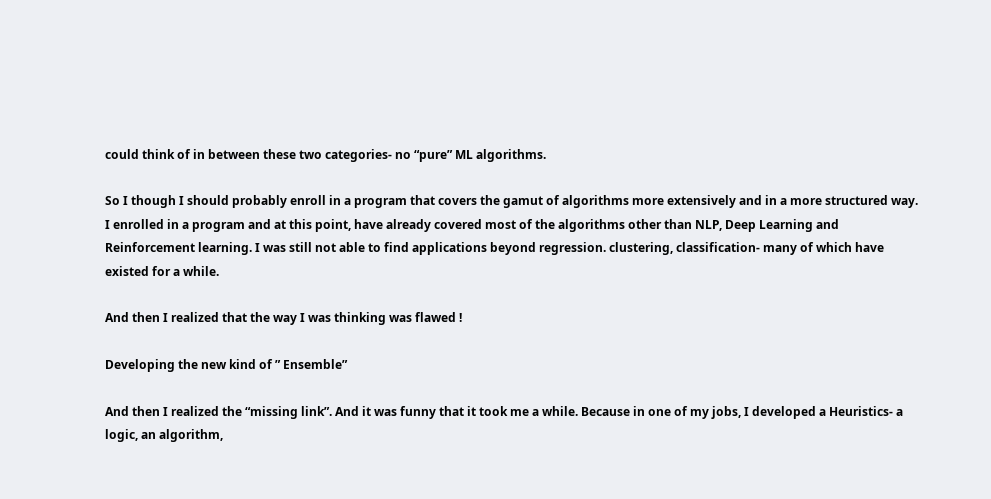could think of in between these two categories- no “pure” ML algorithms.

So I though I should probably enroll in a program that covers the gamut of algorithms more extensively and in a more structured way. I enrolled in a program and at this point, have already covered most of the algorithms other than NLP, Deep Learning and Reinforcement learning. I was still not able to find applications beyond regression. clustering, classification- many of which have existed for a while.

And then I realized that the way I was thinking was flawed !

Developing the new kind of ” Ensemble”

And then I realized the “missing link”. And it was funny that it took me a while. Because in one of my jobs, I developed a Heuristics- a logic, an algorithm,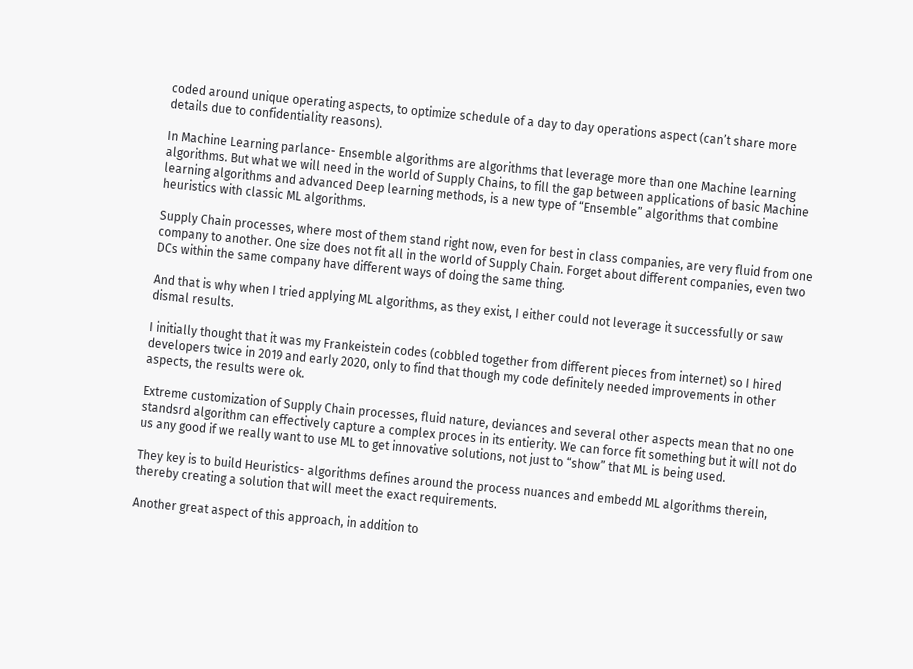coded around unique operating aspects, to optimize schedule of a day to day operations aspect (can’t share more details due to confidentiality reasons).

In Machine Learning parlance- Ensemble algorithms are algorithms that leverage more than one Machine learning algorithms. But what we will need in the world of Supply Chains, to fill the gap between applications of basic Machine learning algorithms and advanced Deep learning methods, is a new type of “Ensemble” algorithms that combine heuristics with classic ML algorithms.

Supply Chain processes, where most of them stand right now, even for best in class companies, are very fluid from one company to another. One size does not fit all in the world of Supply Chain. Forget about different companies, even two DCs within the same company have different ways of doing the same thing.

And that is why when I tried applying ML algorithms, as they exist, I either could not leverage it successfully or saw dismal results.

I initially thought that it was my Frankeistein codes (cobbled together from different pieces from internet) so I hired developers twice in 2019 and early 2020, only to find that though my code definitely needed improvements in other aspects, the results were ok.

Extreme customization of Supply Chain processes, fluid nature, deviances and several other aspects mean that no one standsrd algorithm can effectively capture a complex proces in its entierity. We can force fit something but it will not do us any good if we really want to use ML to get innovative solutions, not just to “show” that ML is being used.

They key is to build Heuristics- algorithms defines around the process nuances and embedd ML algorithms therein, thereby creating a solution that will meet the exact requirements.

Another great aspect of this approach, in addition to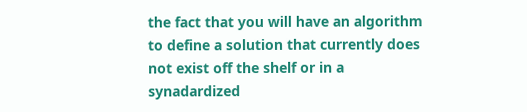the fact that you will have an algorithm to define a solution that currently does not exist off the shelf or in a synadardized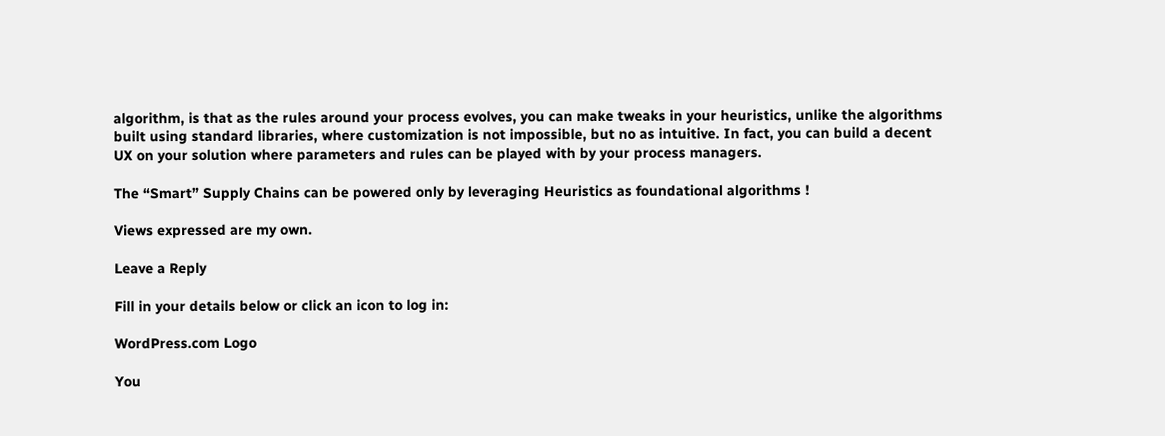algorithm, is that as the rules around your process evolves, you can make tweaks in your heuristics, unlike the algorithms built using standard libraries, where customization is not impossible, but no as intuitive. In fact, you can build a decent UX on your solution where parameters and rules can be played with by your process managers.

The “Smart” Supply Chains can be powered only by leveraging Heuristics as foundational algorithms !

Views expressed are my own.

Leave a Reply

Fill in your details below or click an icon to log in:

WordPress.com Logo

You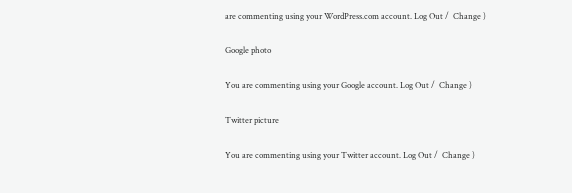are commenting using your WordPress.com account. Log Out /  Change )

Google photo

You are commenting using your Google account. Log Out /  Change )

Twitter picture

You are commenting using your Twitter account. Log Out /  Change )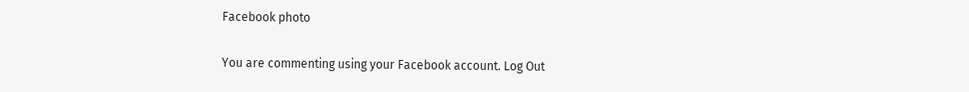Facebook photo

You are commenting using your Facebook account. Log Out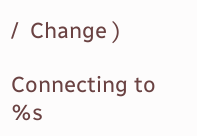/  Change )

Connecting to %s